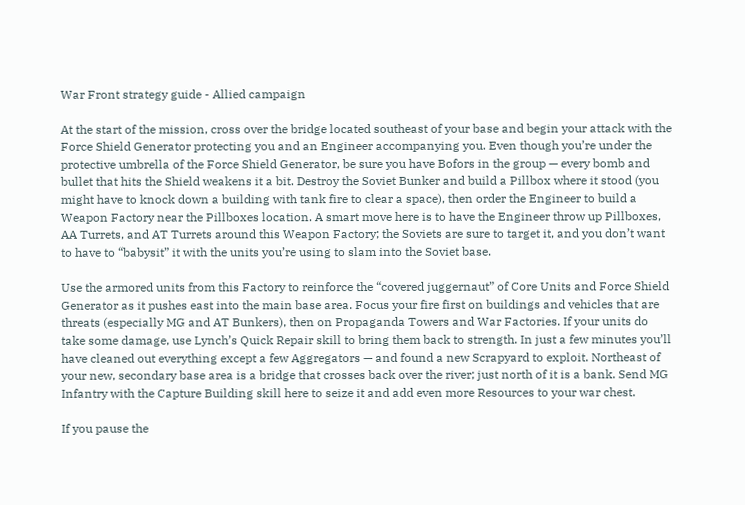War Front strategy guide - Allied campaign

At the start of the mission, cross over the bridge located southeast of your base and begin your attack with the Force Shield Generator protecting you and an Engineer accompanying you. Even though you’re under the protective umbrella of the Force Shield Generator, be sure you have Bofors in the group — every bomb and bullet that hits the Shield weakens it a bit. Destroy the Soviet Bunker and build a Pillbox where it stood (you might have to knock down a building with tank fire to clear a space), then order the Engineer to build a Weapon Factory near the Pillboxes location. A smart move here is to have the Engineer throw up Pillboxes, AA Turrets, and AT Turrets around this Weapon Factory; the Soviets are sure to target it, and you don’t want to have to “babysit” it with the units you’re using to slam into the Soviet base.

Use the armored units from this Factory to reinforce the “covered juggernaut” of Core Units and Force Shield Generator as it pushes east into the main base area. Focus your fire first on buildings and vehicles that are threats (especially MG and AT Bunkers), then on Propaganda Towers and War Factories. If your units do take some damage, use Lynch’s Quick Repair skill to bring them back to strength. In just a few minutes you’ll have cleaned out everything except a few Aggregators — and found a new Scrapyard to exploit. Northeast of your new, secondary base area is a bridge that crosses back over the river; just north of it is a bank. Send MG Infantry with the Capture Building skill here to seize it and add even more Resources to your war chest.

If you pause the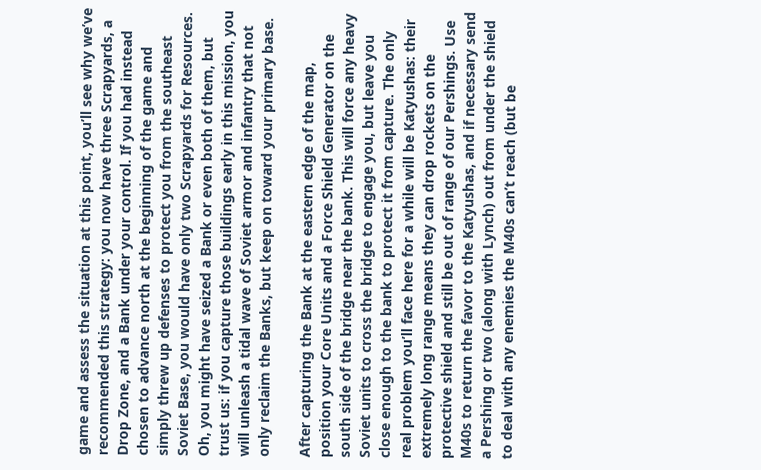game and assess the situation at this point, you’ll see why we’ve recommended this strategy: you now have three Scrapyards, a Drop Zone, and a Bank under your control. If you had instead chosen to advance north at the beginning of the game and simply threw up defenses to protect you from the southeast Soviet Base, you would have only two Scrapyards for Resources. Oh, you might have seized a Bank or even both of them, but trust us: if you capture those buildings early in this mission, you will unleash a tidal wave of Soviet armor and infantry that not only reclaim the Banks, but keep on toward your primary base.

After capturing the Bank at the eastern edge of the map, position your Core Units and a Force Shield Generator on the south side of the bridge near the bank. This will force any heavy Soviet units to cross the bridge to engage you, but leave you close enough to the bank to protect it from capture. The only real problem you’ll face here for a while will be Katyushas: their extremely long range means they can drop rockets on the protective shield and still be out of range of our Pershings. Use M40s to return the favor to the Katyushas, and if necessary send a Pershing or two (along with Lynch) out from under the shield to deal with any enemies the M40s can’t reach (but be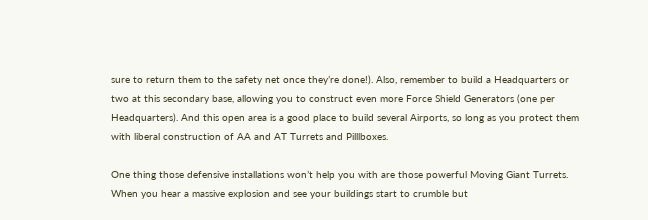sure to return them to the safety net once they’re done!). Also, remember to build a Headquarters or two at this secondary base, allowing you to construct even more Force Shield Generators (one per Headquarters). And this open area is a good place to build several Airports, so long as you protect them with liberal construction of AA and AT Turrets and Pilllboxes.

One thing those defensive installations won’t help you with are those powerful Moving Giant Turrets. When you hear a massive explosion and see your buildings start to crumble but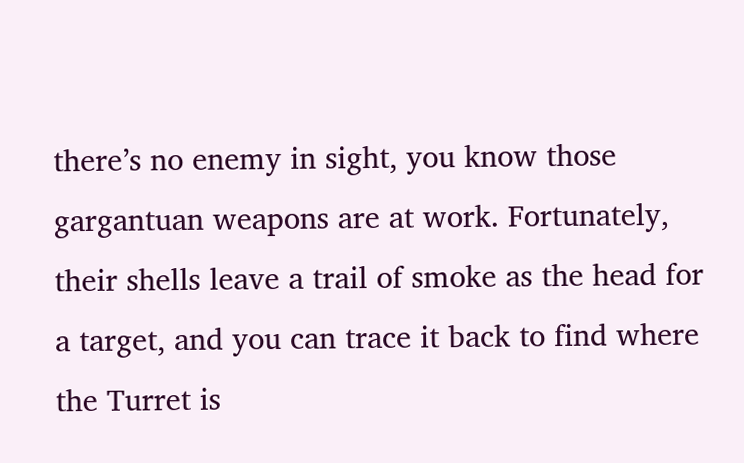there’s no enemy in sight, you know those gargantuan weapons are at work. Fortunately, their shells leave a trail of smoke as the head for a target, and you can trace it back to find where the Turret is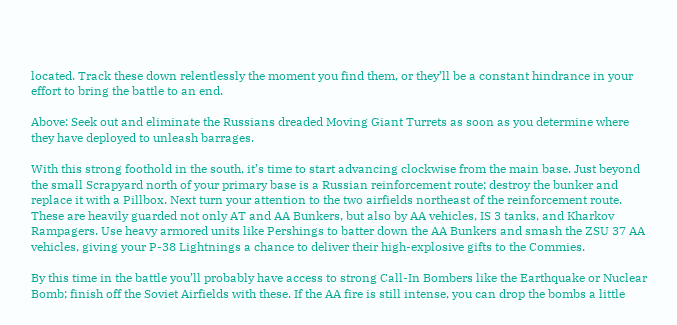located. Track these down relentlessly the moment you find them, or they’ll be a constant hindrance in your effort to bring the battle to an end.

Above: Seek out and eliminate the Russians dreaded Moving Giant Turrets as soon as you determine where they have deployed to unleash barrages.

With this strong foothold in the south, it’s time to start advancing clockwise from the main base. Just beyond the small Scrapyard north of your primary base is a Russian reinforcement route; destroy the bunker and replace it with a Pillbox. Next turn your attention to the two airfields northeast of the reinforcement route. These are heavily guarded not only AT and AA Bunkers, but also by AA vehicles, IS 3 tanks, and Kharkov Rampagers. Use heavy armored units like Pershings to batter down the AA Bunkers and smash the ZSU 37 AA vehicles, giving your P-38 Lightnings a chance to deliver their high-explosive gifts to the Commies.

By this time in the battle you’ll probably have access to strong Call-In Bombers like the Earthquake or Nuclear Bomb; finish off the Soviet Airfields with these. If the AA fire is still intense, you can drop the bombs a little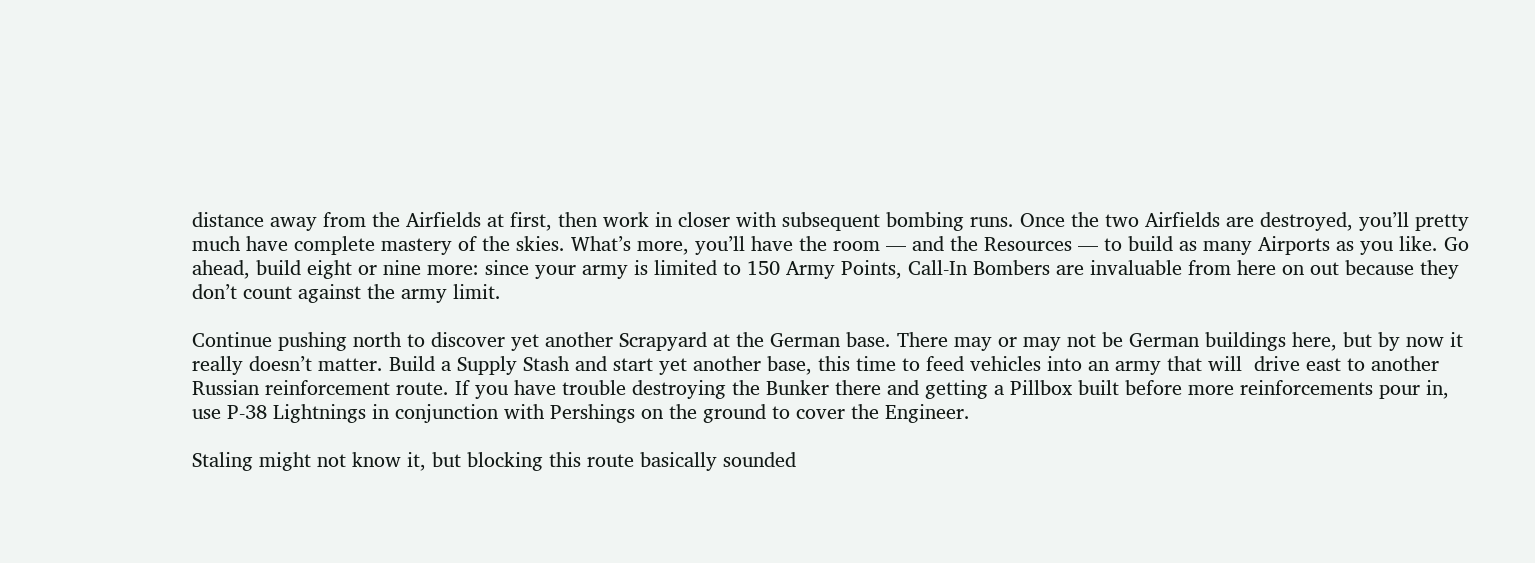distance away from the Airfields at first, then work in closer with subsequent bombing runs. Once the two Airfields are destroyed, you’ll pretty much have complete mastery of the skies. What’s more, you’ll have the room — and the Resources — to build as many Airports as you like. Go ahead, build eight or nine more: since your army is limited to 150 Army Points, Call-In Bombers are invaluable from here on out because they don’t count against the army limit.

Continue pushing north to discover yet another Scrapyard at the German base. There may or may not be German buildings here, but by now it really doesn’t matter. Build a Supply Stash and start yet another base, this time to feed vehicles into an army that will  drive east to another Russian reinforcement route. If you have trouble destroying the Bunker there and getting a Pillbox built before more reinforcements pour in, use P-38 Lightnings in conjunction with Pershings on the ground to cover the Engineer.

Staling might not know it, but blocking this route basically sounded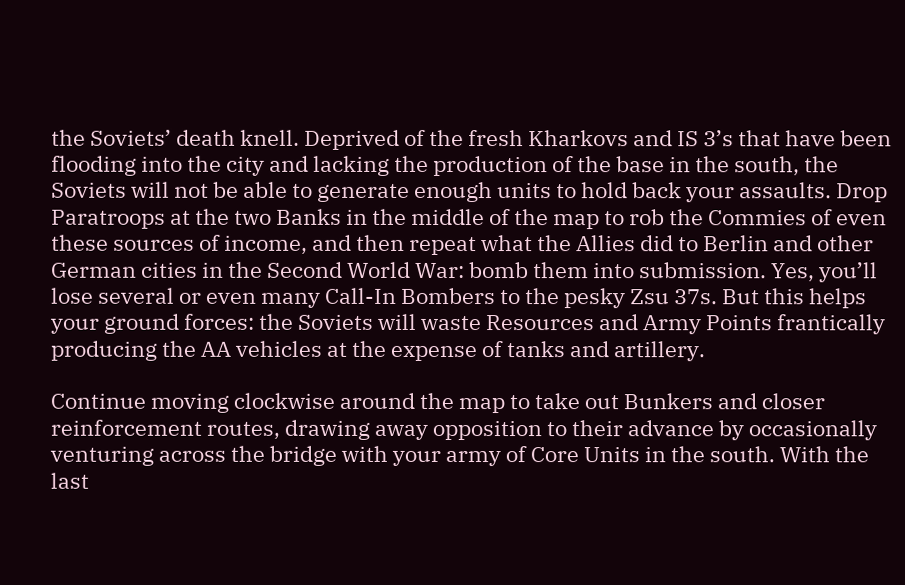the Soviets’ death knell. Deprived of the fresh Kharkovs and IS 3’s that have been flooding into the city and lacking the production of the base in the south, the Soviets will not be able to generate enough units to hold back your assaults. Drop Paratroops at the two Banks in the middle of the map to rob the Commies of even these sources of income, and then repeat what the Allies did to Berlin and other German cities in the Second World War: bomb them into submission. Yes, you’ll lose several or even many Call-In Bombers to the pesky Zsu 37s. But this helps your ground forces: the Soviets will waste Resources and Army Points frantically producing the AA vehicles at the expense of tanks and artillery.

Continue moving clockwise around the map to take out Bunkers and closer reinforcement routes, drawing away opposition to their advance by occasionally venturing across the bridge with your army of Core Units in the south. With the last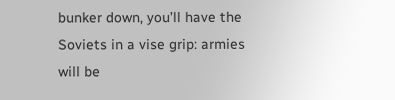bunker down, you’ll have the Soviets in a vise grip: armies will be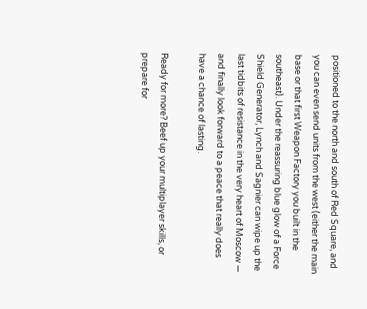positioned to the north and south of Red Square, and you can even send units from the west (either the main base or that first Weapon Factory you built in the southeast). Under the reassuring blue glow of a Force Shield Generator, Lynch and Sagnier can wipe up the last tidbits of resistance in the very heart of Moscow — and finally look forward to a peace that really does have a chance of lasting.

Ready for more? Beef up your multiplayer skills, or prepare for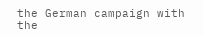the German campaign with the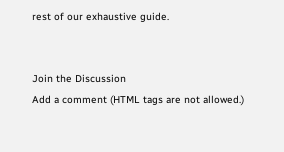rest of our exhaustive guide.


Join the Discussion
Add a comment (HTML tags are not allowed.)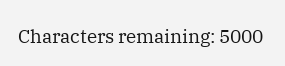Characters remaining: 5000